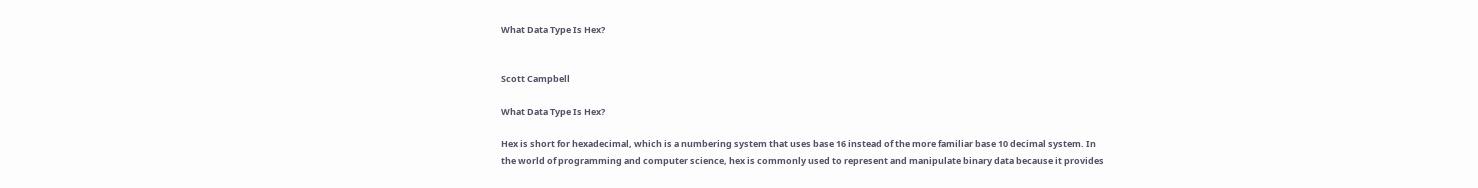What Data Type Is Hex?


Scott Campbell

What Data Type Is Hex?

Hex is short for hexadecimal, which is a numbering system that uses base 16 instead of the more familiar base 10 decimal system. In the world of programming and computer science, hex is commonly used to represent and manipulate binary data because it provides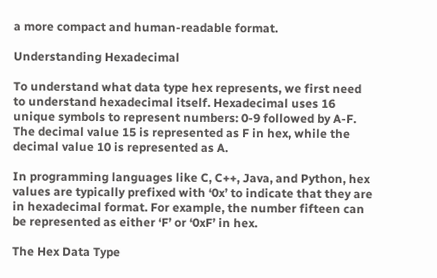a more compact and human-readable format.

Understanding Hexadecimal

To understand what data type hex represents, we first need to understand hexadecimal itself. Hexadecimal uses 16 unique symbols to represent numbers: 0-9 followed by A-F. The decimal value 15 is represented as F in hex, while the decimal value 10 is represented as A.

In programming languages like C, C++, Java, and Python, hex values are typically prefixed with ‘0x’ to indicate that they are in hexadecimal format. For example, the number fifteen can be represented as either ‘F’ or ‘0xF’ in hex.

The Hex Data Type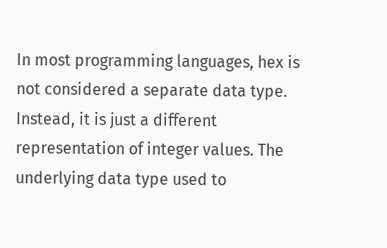In most programming languages, hex is not considered a separate data type. Instead, it is just a different representation of integer values. The underlying data type used to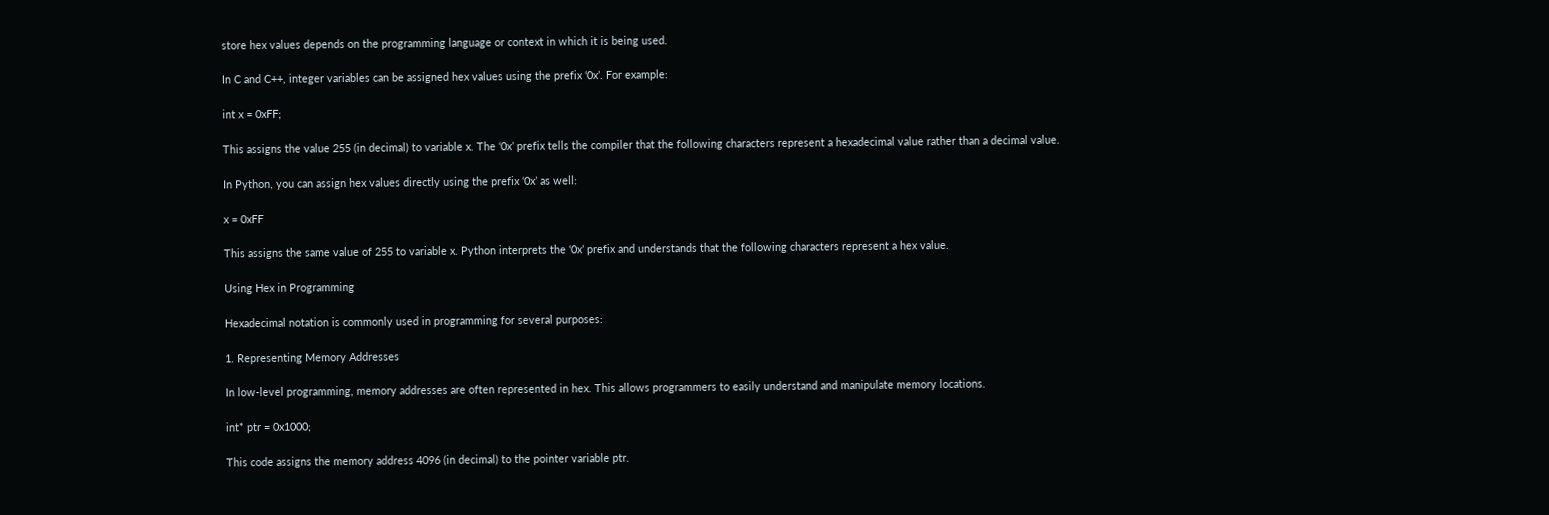store hex values depends on the programming language or context in which it is being used.

In C and C++, integer variables can be assigned hex values using the prefix ‘0x’. For example:

int x = 0xFF;

This assigns the value 255 (in decimal) to variable x. The ‘0x’ prefix tells the compiler that the following characters represent a hexadecimal value rather than a decimal value.

In Python, you can assign hex values directly using the prefix ‘0x’ as well:

x = 0xFF

This assigns the same value of 255 to variable x. Python interprets the ‘0x’ prefix and understands that the following characters represent a hex value.

Using Hex in Programming

Hexadecimal notation is commonly used in programming for several purposes:

1. Representing Memory Addresses

In low-level programming, memory addresses are often represented in hex. This allows programmers to easily understand and manipulate memory locations.

int* ptr = 0x1000;

This code assigns the memory address 4096 (in decimal) to the pointer variable ptr.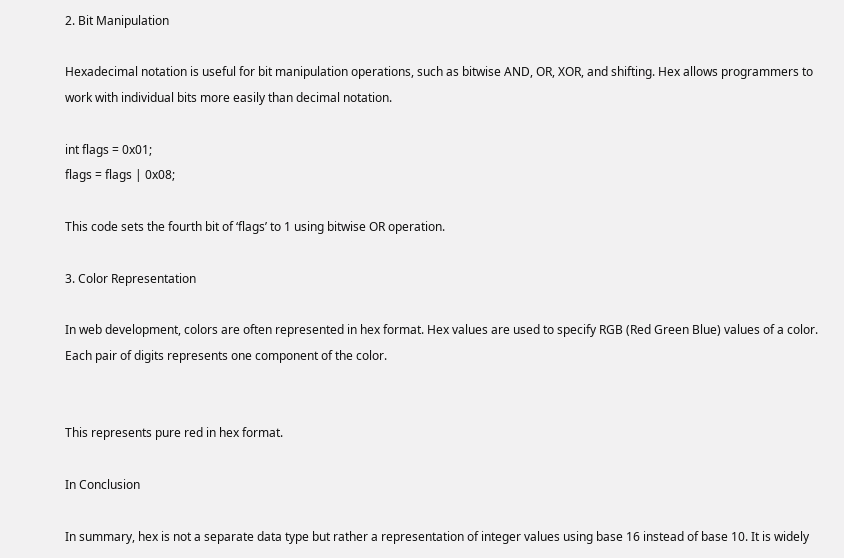2. Bit Manipulation

Hexadecimal notation is useful for bit manipulation operations, such as bitwise AND, OR, XOR, and shifting. Hex allows programmers to work with individual bits more easily than decimal notation.

int flags = 0x01;
flags = flags | 0x08;

This code sets the fourth bit of ‘flags’ to 1 using bitwise OR operation.

3. Color Representation

In web development, colors are often represented in hex format. Hex values are used to specify RGB (Red Green Blue) values of a color. Each pair of digits represents one component of the color.


This represents pure red in hex format.

In Conclusion

In summary, hex is not a separate data type but rather a representation of integer values using base 16 instead of base 10. It is widely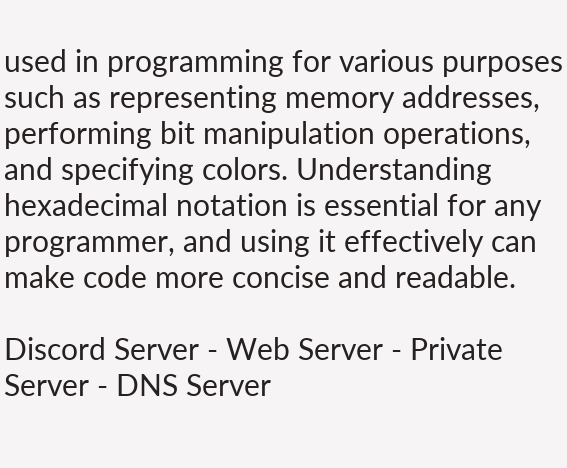used in programming for various purposes such as representing memory addresses, performing bit manipulation operations, and specifying colors. Understanding hexadecimal notation is essential for any programmer, and using it effectively can make code more concise and readable.

Discord Server - Web Server - Private Server - DNS Server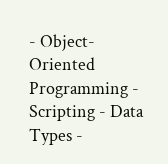- Object-Oriented Programming - Scripting - Data Types -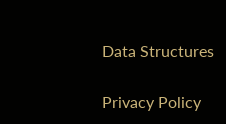Data Structures

Privacy Policy